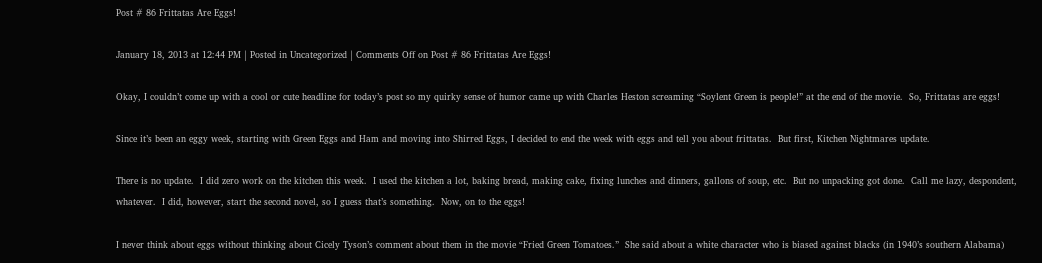Post # 86 Frittatas Are Eggs!

January 18, 2013 at 12:44 PM | Posted in Uncategorized | Comments Off on Post # 86 Frittatas Are Eggs!

Okay, I couldn’t come up with a cool or cute headline for today’s post so my quirky sense of humor came up with Charles Heston screaming “Soylent Green is people!” at the end of the movie.  So, Frittatas are eggs!

Since it’s been an eggy week, starting with Green Eggs and Ham and moving into Shirred Eggs, I decided to end the week with eggs and tell you about frittatas.  But first, Kitchen Nightmares update.

There is no update.  I did zero work on the kitchen this week.  I used the kitchen a lot, baking bread, making cake, fixing lunches and dinners, gallons of soup, etc.  But no unpacking got done.  Call me lazy, despondent, whatever.  I did, however, start the second novel, so I guess that’s something.  Now, on to the eggs!

I never think about eggs without thinking about Cicely Tyson’s comment about them in the movie “Fried Green Tomatoes.”  She said about a white character who is biased against blacks (in 1940’s southern Alabama)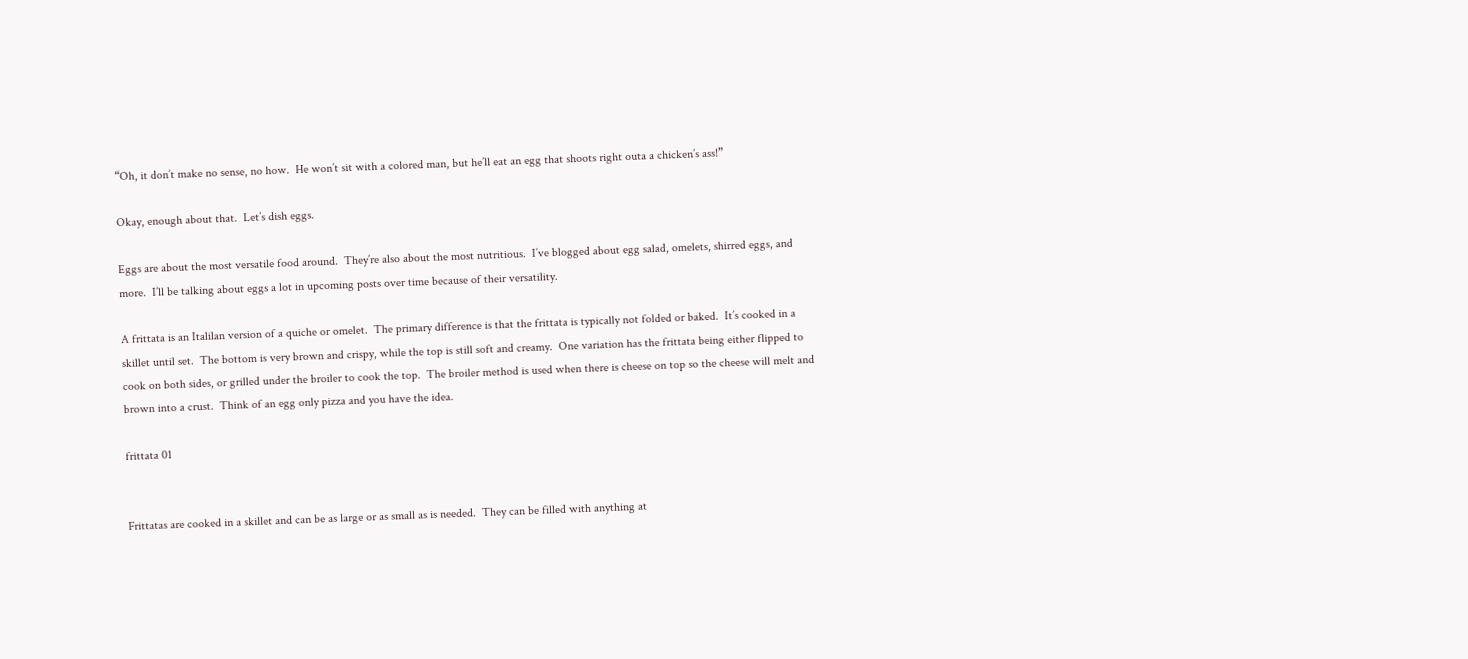“Oh, it don’t make no sense, no how.  He won’t sit with a colored man, but he’ll eat an egg that shoots right outa a chicken’s ass!”

Okay, enough about that.  Let’s dish eggs.

Eggs are about the most versatile food around.  They’re also about the most nutritious.  I’ve blogged about egg salad, omelets, shirred eggs, and more.  I’ll be talking about eggs a lot in upcoming posts over time because of their versatility.

A frittata is an Italilan version of a quiche or omelet.  The primary difference is that the frittata is typically not folded or baked.  It’s cooked in a skillet until set.  The bottom is very brown and crispy, while the top is still soft and creamy.  One variation has the frittata being either flipped to cook on both sides, or grilled under the broiler to cook the top.  The broiler method is used when there is cheese on top so the cheese will melt and brown into a crust.  Think of an egg only pizza and you have the idea.

frittata 01


Frittatas are cooked in a skillet and can be as large or as small as is needed.  They can be filled with anything at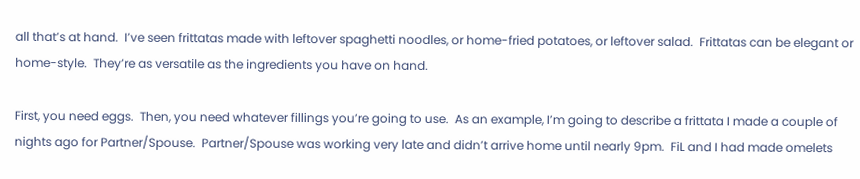all that’s at hand.  I’ve seen frittatas made with leftover spaghetti noodles, or home-fried potatoes, or leftover salad.  Frittatas can be elegant or home-style.  They’re as versatile as the ingredients you have on hand.

First, you need eggs.  Then, you need whatever fillings you’re going to use.  As an example, I’m going to describe a frittata I made a couple of nights ago for Partner/Spouse.  Partner/Spouse was working very late and didn’t arrive home until nearly 9pm.  FiL and I had made omelets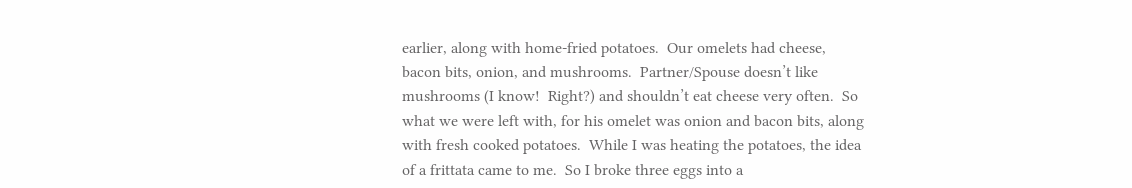earlier, along with home-fried potatoes.  Our omelets had cheese, bacon bits, onion, and mushrooms.  Partner/Spouse doesn’t like mushrooms (I know!  Right?) and shouldn’t eat cheese very often.  So what we were left with, for his omelet was onion and bacon bits, along with fresh cooked potatoes.  While I was heating the potatoes, the idea of a frittata came to me.  So I broke three eggs into a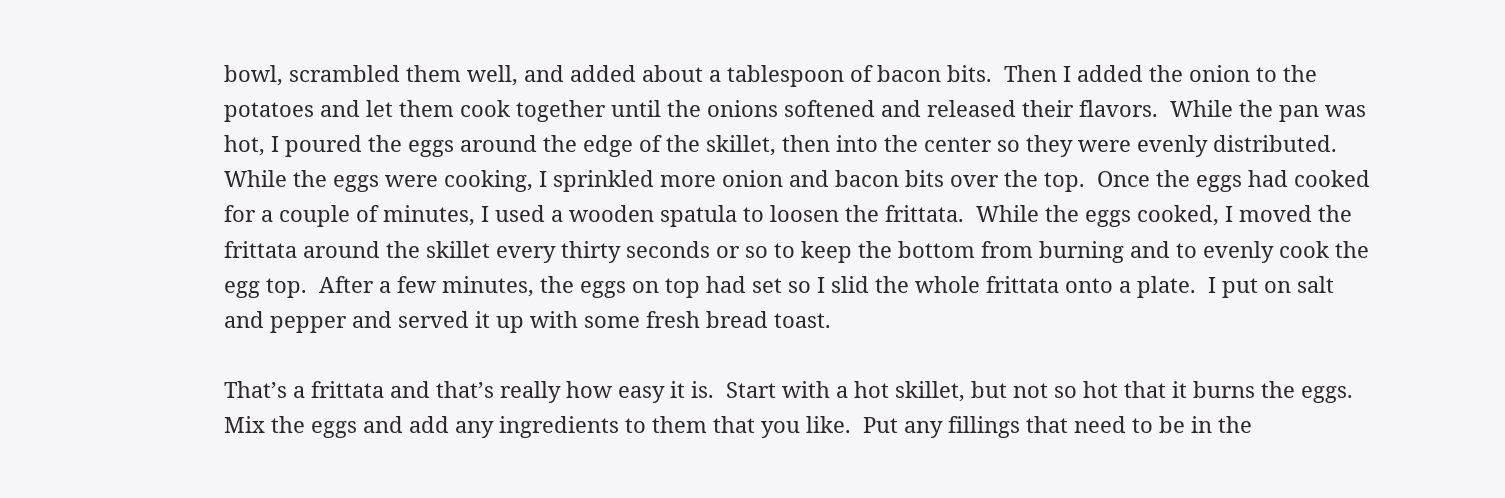bowl, scrambled them well, and added about a tablespoon of bacon bits.  Then I added the onion to the potatoes and let them cook together until the onions softened and released their flavors.  While the pan was hot, I poured the eggs around the edge of the skillet, then into the center so they were evenly distributed.  While the eggs were cooking, I sprinkled more onion and bacon bits over the top.  Once the eggs had cooked for a couple of minutes, I used a wooden spatula to loosen the frittata.  While the eggs cooked, I moved the frittata around the skillet every thirty seconds or so to keep the bottom from burning and to evenly cook the egg top.  After a few minutes, the eggs on top had set so I slid the whole frittata onto a plate.  I put on salt and pepper and served it up with some fresh bread toast.

That’s a frittata and that’s really how easy it is.  Start with a hot skillet, but not so hot that it burns the eggs.  Mix the eggs and add any ingredients to them that you like.  Put any fillings that need to be in the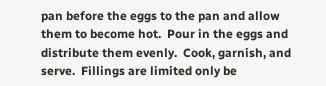pan before the eggs to the pan and allow them to become hot.  Pour in the eggs and distribute them evenly.  Cook, garnish, and serve.  Fillings are limited only be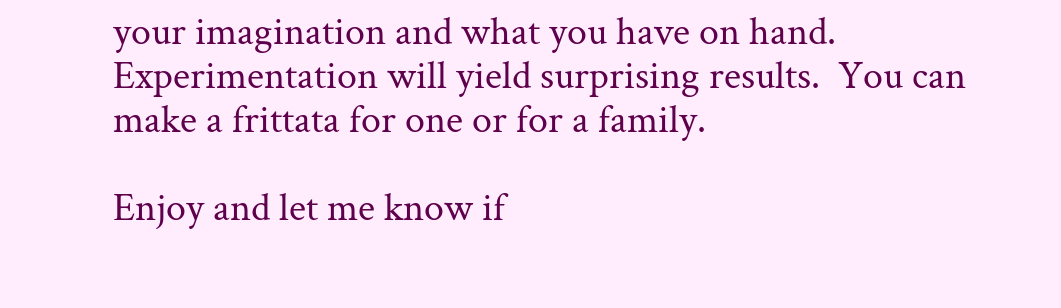your imagination and what you have on hand.  Experimentation will yield surprising results.  You can make a frittata for one or for a family.

Enjoy and let me know if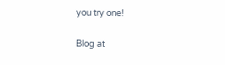you try one!

Blog at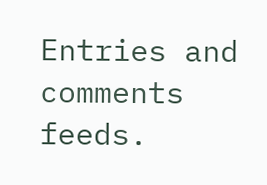Entries and comments feeds.